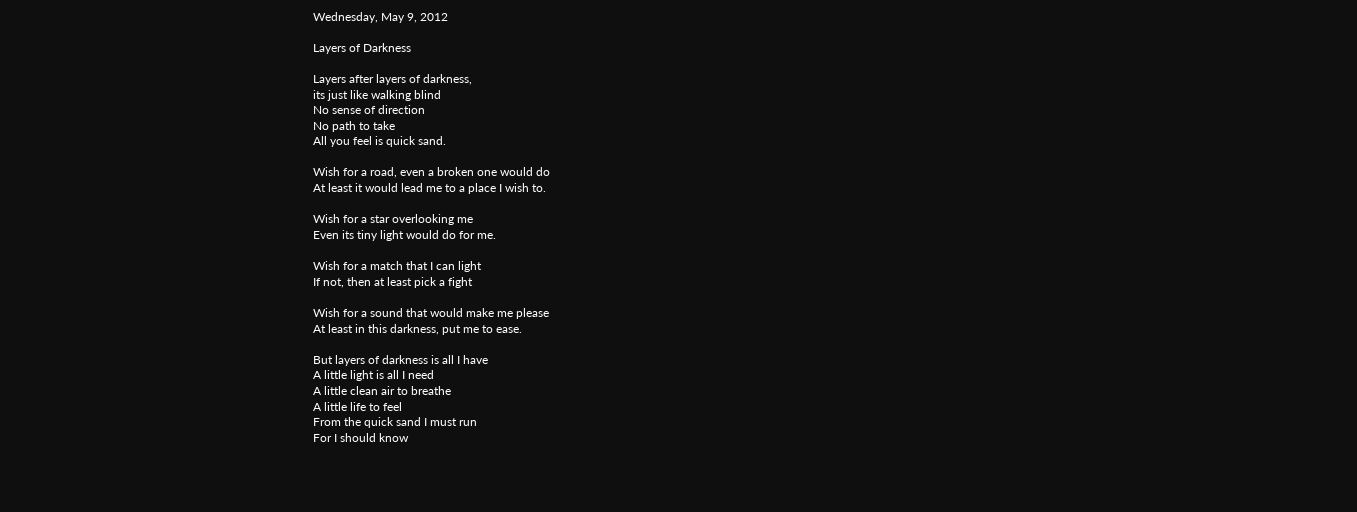Wednesday, May 9, 2012

Layers of Darkness

Layers after layers of darkness,
its just like walking blind
No sense of direction
No path to take
All you feel is quick sand.

Wish for a road, even a broken one would do
At least it would lead me to a place I wish to.

Wish for a star overlooking me
Even its tiny light would do for me.

Wish for a match that I can light
If not, then at least pick a fight

Wish for a sound that would make me please
At least in this darkness, put me to ease.

But layers of darkness is all I have
A little light is all I need
A little clean air to breathe
A little life to feel
From the quick sand I must run
For I should know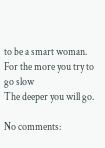to be a smart woman.
For the more you try to go slow
The deeper you will go.

No comments: